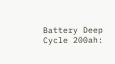Battery Deep Cycle 200ah: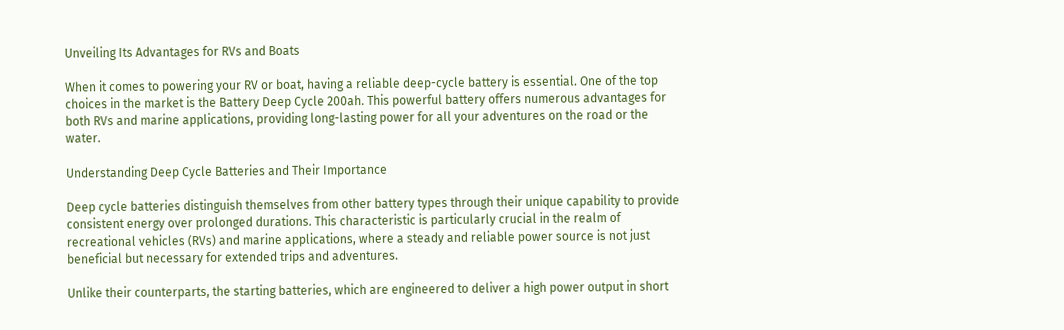Unveiling Its Advantages for RVs and Boats

When it comes to powering your RV or boat, having a reliable deep-cycle battery is essential. One of the top choices in the market is the Battery Deep Cycle 200ah. This powerful battery offers numerous advantages for both RVs and marine applications, providing long-lasting power for all your adventures on the road or the water.

Understanding Deep Cycle Batteries and Their Importance

Deep cycle batteries distinguish themselves from other battery types through their unique capability to provide consistent energy over prolonged durations. This characteristic is particularly crucial in the realm of recreational vehicles (RVs) and marine applications, where a steady and reliable power source is not just beneficial but necessary for extended trips and adventures.

Unlike their counterparts, the starting batteries, which are engineered to deliver a high power output in short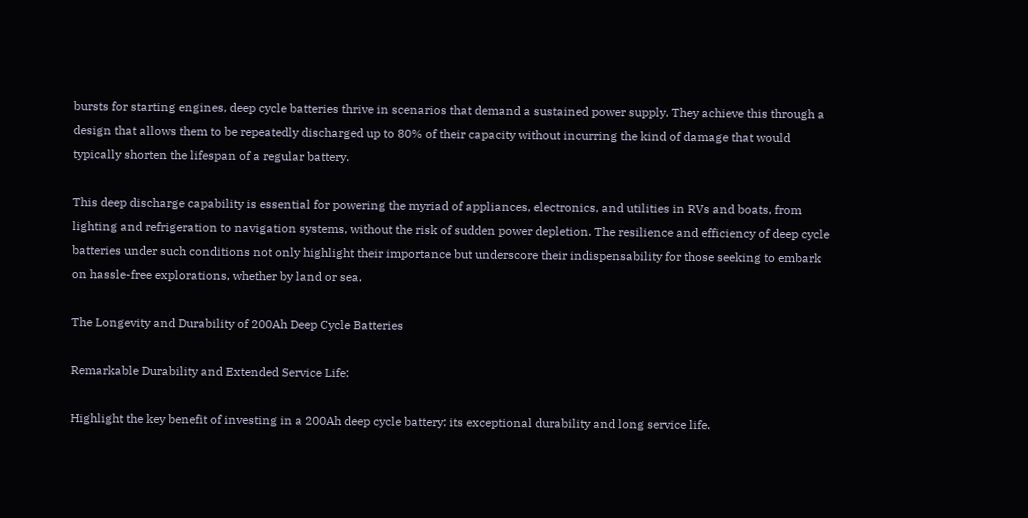bursts for starting engines, deep cycle batteries thrive in scenarios that demand a sustained power supply. They achieve this through a design that allows them to be repeatedly discharged up to 80% of their capacity without incurring the kind of damage that would typically shorten the lifespan of a regular battery.

This deep discharge capability is essential for powering the myriad of appliances, electronics, and utilities in RVs and boats, from lighting and refrigeration to navigation systems, without the risk of sudden power depletion. The resilience and efficiency of deep cycle batteries under such conditions not only highlight their importance but underscore their indispensability for those seeking to embark on hassle-free explorations, whether by land or sea.

The Longevity and Durability of 200Ah Deep Cycle Batteries

Remarkable Durability and Extended Service Life:

Highlight the key benefit of investing in a 200Ah deep cycle battery: its exceptional durability and long service life.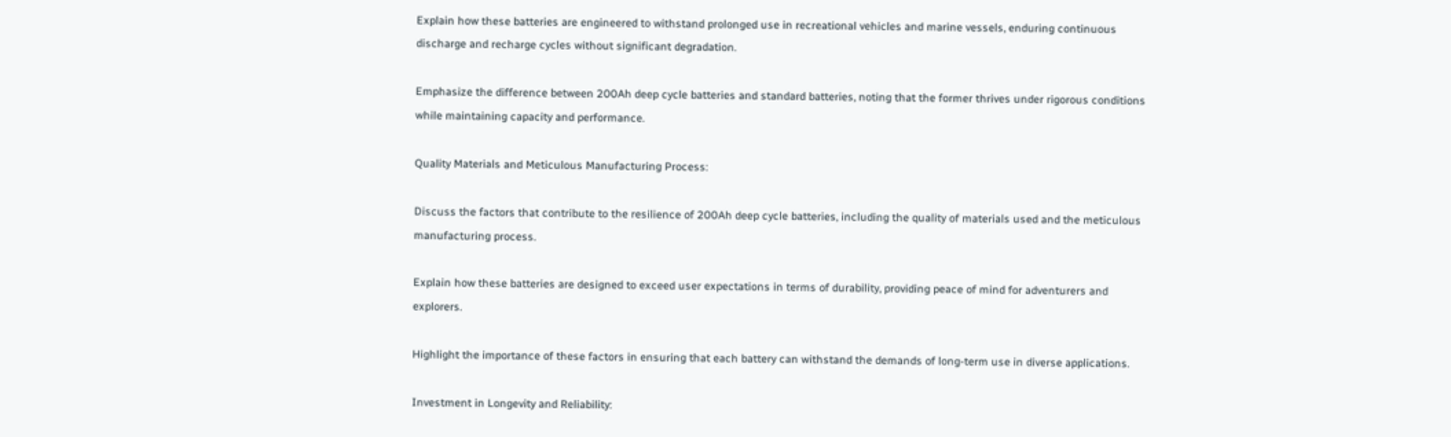Explain how these batteries are engineered to withstand prolonged use in recreational vehicles and marine vessels, enduring continuous discharge and recharge cycles without significant degradation.

Emphasize the difference between 200Ah deep cycle batteries and standard batteries, noting that the former thrives under rigorous conditions while maintaining capacity and performance.

Quality Materials and Meticulous Manufacturing Process:

Discuss the factors that contribute to the resilience of 200Ah deep cycle batteries, including the quality of materials used and the meticulous manufacturing process.

Explain how these batteries are designed to exceed user expectations in terms of durability, providing peace of mind for adventurers and explorers.

Highlight the importance of these factors in ensuring that each battery can withstand the demands of long-term use in diverse applications.

Investment in Longevity and Reliability: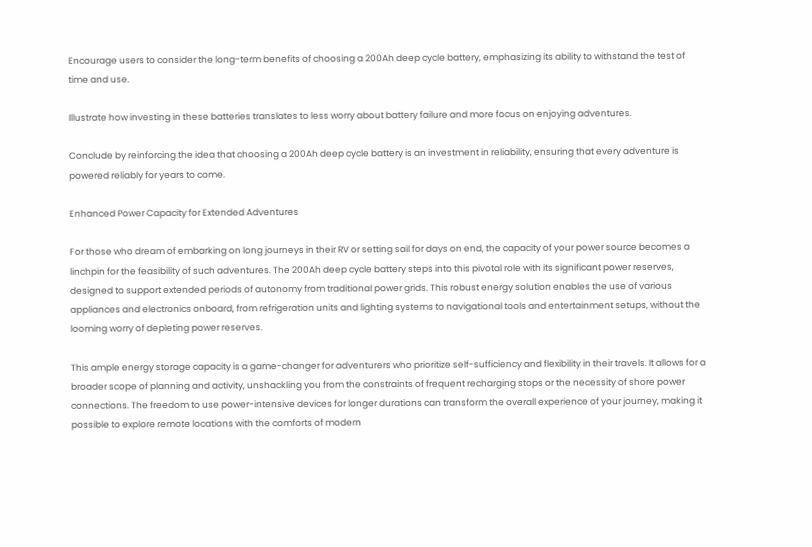Encourage users to consider the long-term benefits of choosing a 200Ah deep cycle battery, emphasizing its ability to withstand the test of time and use.

Illustrate how investing in these batteries translates to less worry about battery failure and more focus on enjoying adventures.

Conclude by reinforcing the idea that choosing a 200Ah deep cycle battery is an investment in reliability, ensuring that every adventure is powered reliably for years to come.

Enhanced Power Capacity for Extended Adventures

For those who dream of embarking on long journeys in their RV or setting sail for days on end, the capacity of your power source becomes a linchpin for the feasibility of such adventures. The 200Ah deep cycle battery steps into this pivotal role with its significant power reserves, designed to support extended periods of autonomy from traditional power grids. This robust energy solution enables the use of various appliances and electronics onboard, from refrigeration units and lighting systems to navigational tools and entertainment setups, without the looming worry of depleting power reserves.

This ample energy storage capacity is a game-changer for adventurers who prioritize self-sufficiency and flexibility in their travels. It allows for a broader scope of planning and activity, unshackling you from the constraints of frequent recharging stops or the necessity of shore power connections. The freedom to use power-intensive devices for longer durations can transform the overall experience of your journey, making it possible to explore remote locations with the comforts of modern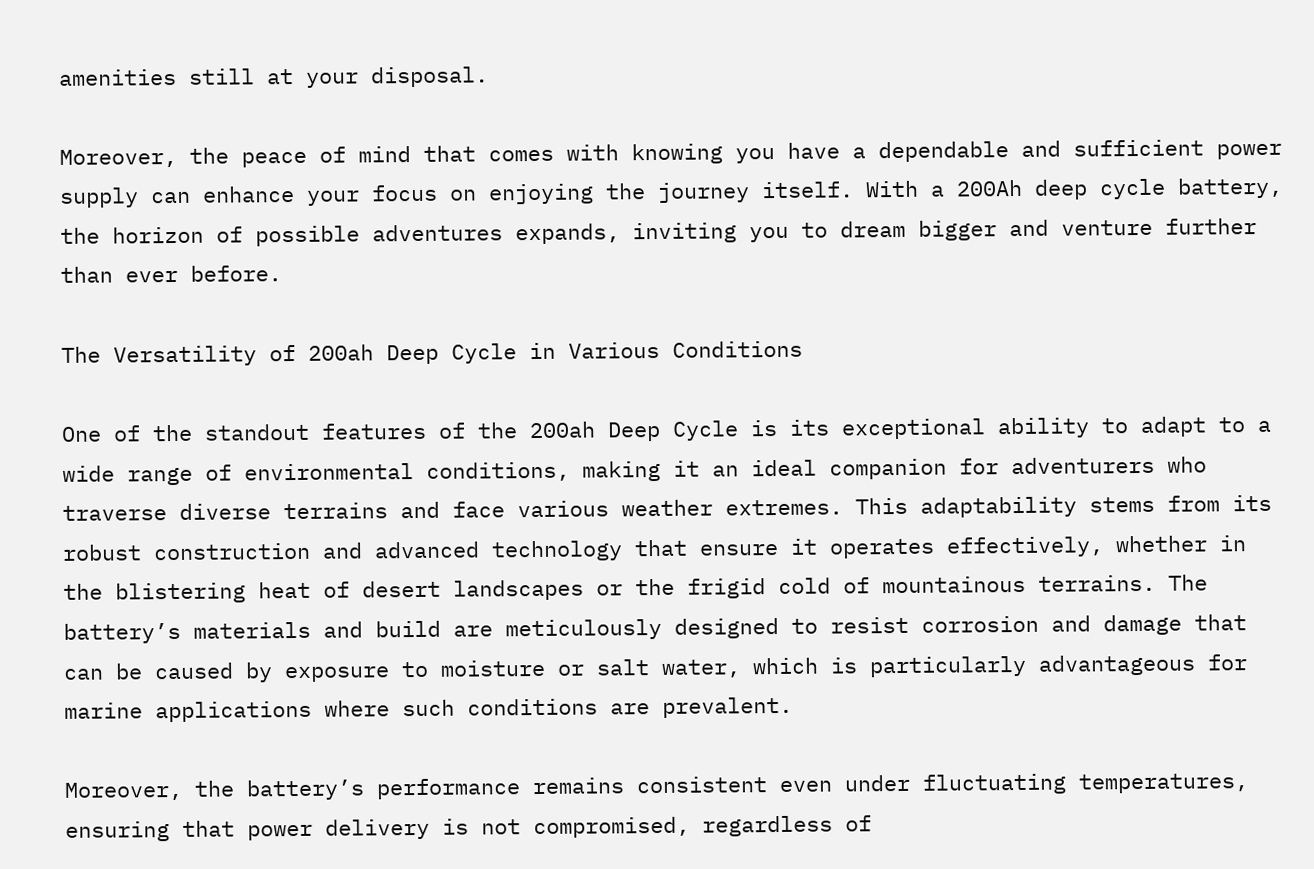amenities still at your disposal.

Moreover, the peace of mind that comes with knowing you have a dependable and sufficient power supply can enhance your focus on enjoying the journey itself. With a 200Ah deep cycle battery, the horizon of possible adventures expands, inviting you to dream bigger and venture further than ever before.

The Versatility of 200ah Deep Cycle in Various Conditions

One of the standout features of the 200ah Deep Cycle is its exceptional ability to adapt to a wide range of environmental conditions, making it an ideal companion for adventurers who traverse diverse terrains and face various weather extremes. This adaptability stems from its robust construction and advanced technology that ensure it operates effectively, whether in the blistering heat of desert landscapes or the frigid cold of mountainous terrains. The battery’s materials and build are meticulously designed to resist corrosion and damage that can be caused by exposure to moisture or salt water, which is particularly advantageous for marine applications where such conditions are prevalent.

Moreover, the battery’s performance remains consistent even under fluctuating temperatures, ensuring that power delivery is not compromised, regardless of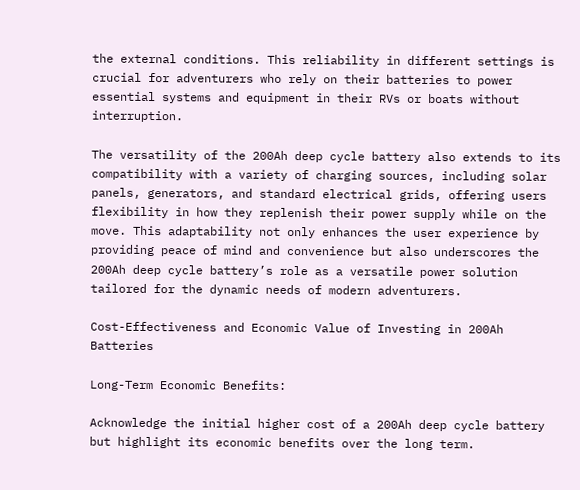the external conditions. This reliability in different settings is crucial for adventurers who rely on their batteries to power essential systems and equipment in their RVs or boats without interruption.

The versatility of the 200Ah deep cycle battery also extends to its compatibility with a variety of charging sources, including solar panels, generators, and standard electrical grids, offering users flexibility in how they replenish their power supply while on the move. This adaptability not only enhances the user experience by providing peace of mind and convenience but also underscores the 200Ah deep cycle battery’s role as a versatile power solution tailored for the dynamic needs of modern adventurers.

Cost-Effectiveness and Economic Value of Investing in 200Ah Batteries

Long-Term Economic Benefits:

Acknowledge the initial higher cost of a 200Ah deep cycle battery but highlight its economic benefits over the long term.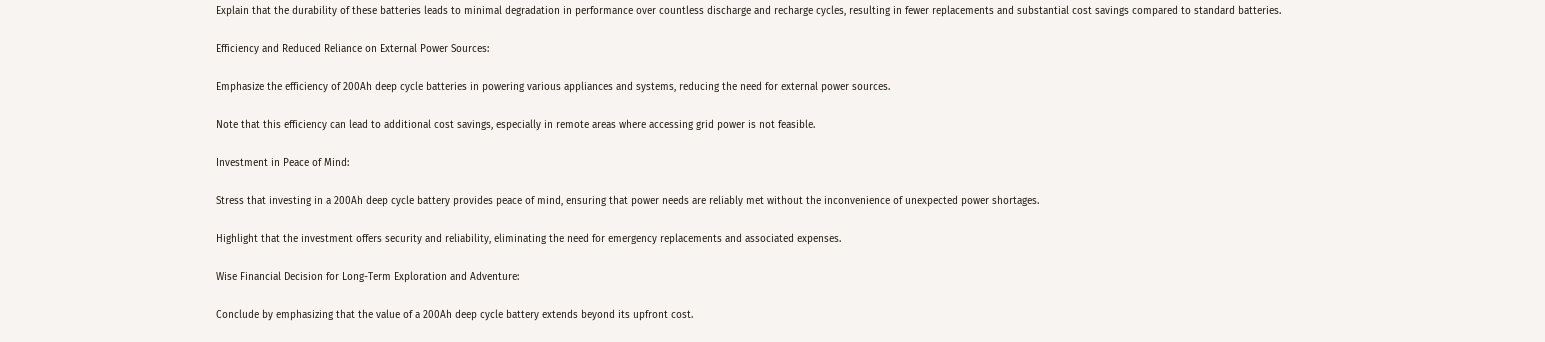Explain that the durability of these batteries leads to minimal degradation in performance over countless discharge and recharge cycles, resulting in fewer replacements and substantial cost savings compared to standard batteries.

Efficiency and Reduced Reliance on External Power Sources:

Emphasize the efficiency of 200Ah deep cycle batteries in powering various appliances and systems, reducing the need for external power sources.

Note that this efficiency can lead to additional cost savings, especially in remote areas where accessing grid power is not feasible.

Investment in Peace of Mind:

Stress that investing in a 200Ah deep cycle battery provides peace of mind, ensuring that power needs are reliably met without the inconvenience of unexpected power shortages.

Highlight that the investment offers security and reliability, eliminating the need for emergency replacements and associated expenses.

Wise Financial Decision for Long-Term Exploration and Adventure:

Conclude by emphasizing that the value of a 200Ah deep cycle battery extends beyond its upfront cost.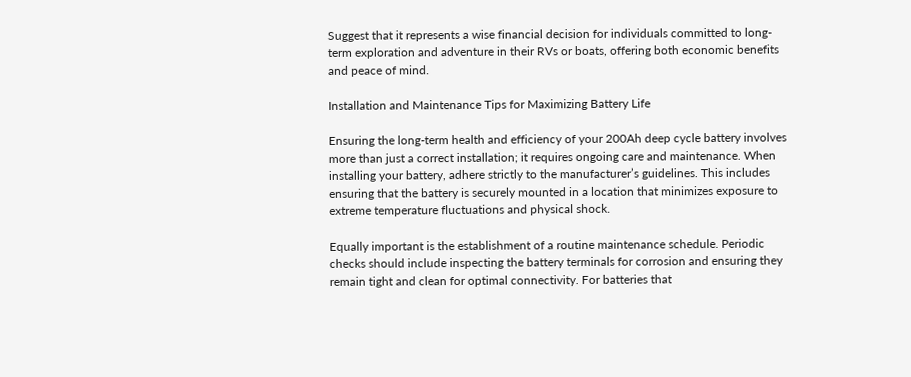Suggest that it represents a wise financial decision for individuals committed to long-term exploration and adventure in their RVs or boats, offering both economic benefits and peace of mind.

Installation and Maintenance Tips for Maximizing Battery Life

Ensuring the long-term health and efficiency of your 200Ah deep cycle battery involves more than just a correct installation; it requires ongoing care and maintenance. When installing your battery, adhere strictly to the manufacturer’s guidelines. This includes ensuring that the battery is securely mounted in a location that minimizes exposure to extreme temperature fluctuations and physical shock.

Equally important is the establishment of a routine maintenance schedule. Periodic checks should include inspecting the battery terminals for corrosion and ensuring they remain tight and clean for optimal connectivity. For batteries that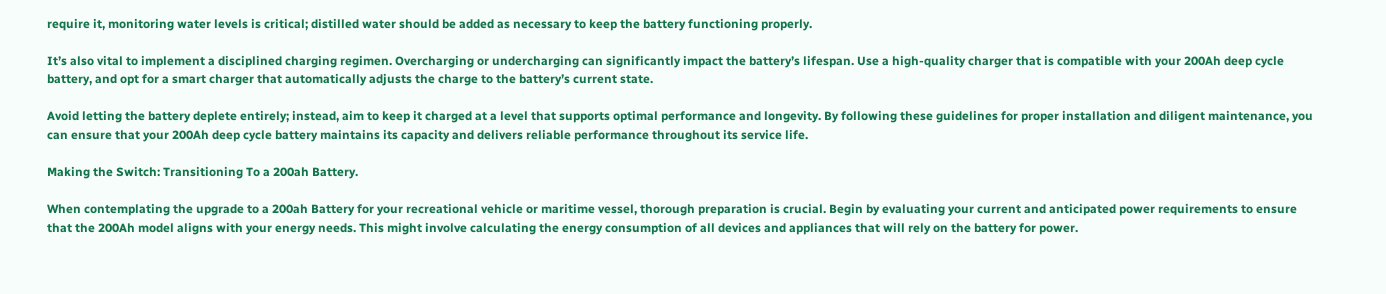require it, monitoring water levels is critical; distilled water should be added as necessary to keep the battery functioning properly.

It’s also vital to implement a disciplined charging regimen. Overcharging or undercharging can significantly impact the battery’s lifespan. Use a high-quality charger that is compatible with your 200Ah deep cycle battery, and opt for a smart charger that automatically adjusts the charge to the battery’s current state.

Avoid letting the battery deplete entirely; instead, aim to keep it charged at a level that supports optimal performance and longevity. By following these guidelines for proper installation and diligent maintenance, you can ensure that your 200Ah deep cycle battery maintains its capacity and delivers reliable performance throughout its service life.

Making the Switch: Transitioning To a 200ah Battery.

When contemplating the upgrade to a 200ah Battery for your recreational vehicle or maritime vessel, thorough preparation is crucial. Begin by evaluating your current and anticipated power requirements to ensure that the 200Ah model aligns with your energy needs. This might involve calculating the energy consumption of all devices and appliances that will rely on the battery for power.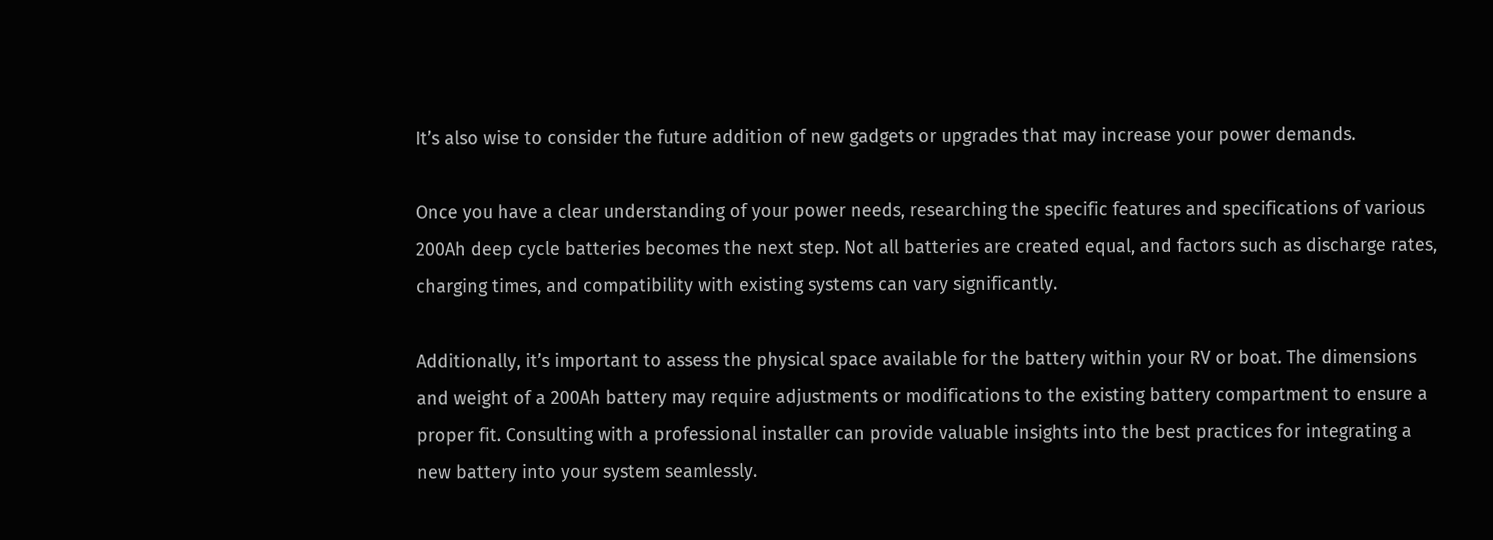It’s also wise to consider the future addition of new gadgets or upgrades that may increase your power demands.

Once you have a clear understanding of your power needs, researching the specific features and specifications of various 200Ah deep cycle batteries becomes the next step. Not all batteries are created equal, and factors such as discharge rates, charging times, and compatibility with existing systems can vary significantly.

Additionally, it’s important to assess the physical space available for the battery within your RV or boat. The dimensions and weight of a 200Ah battery may require adjustments or modifications to the existing battery compartment to ensure a proper fit. Consulting with a professional installer can provide valuable insights into the best practices for integrating a new battery into your system seamlessly.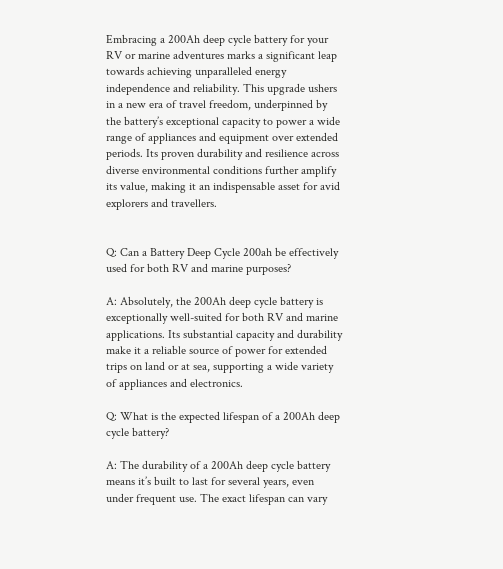Embracing a 200Ah deep cycle battery for your RV or marine adventures marks a significant leap towards achieving unparalleled energy independence and reliability. This upgrade ushers in a new era of travel freedom, underpinned by the battery’s exceptional capacity to power a wide range of appliances and equipment over extended periods. Its proven durability and resilience across diverse environmental conditions further amplify its value, making it an indispensable asset for avid explorers and travellers.


Q: Can a Battery Deep Cycle 200ah be effectively used for both RV and marine purposes?

A: Absolutely, the 200Ah deep cycle battery is exceptionally well-suited for both RV and marine applications. Its substantial capacity and durability make it a reliable source of power for extended trips on land or at sea, supporting a wide variety of appliances and electronics.

Q: What is the expected lifespan of a 200Ah deep cycle battery?

A: The durability of a 200Ah deep cycle battery means it’s built to last for several years, even under frequent use. The exact lifespan can vary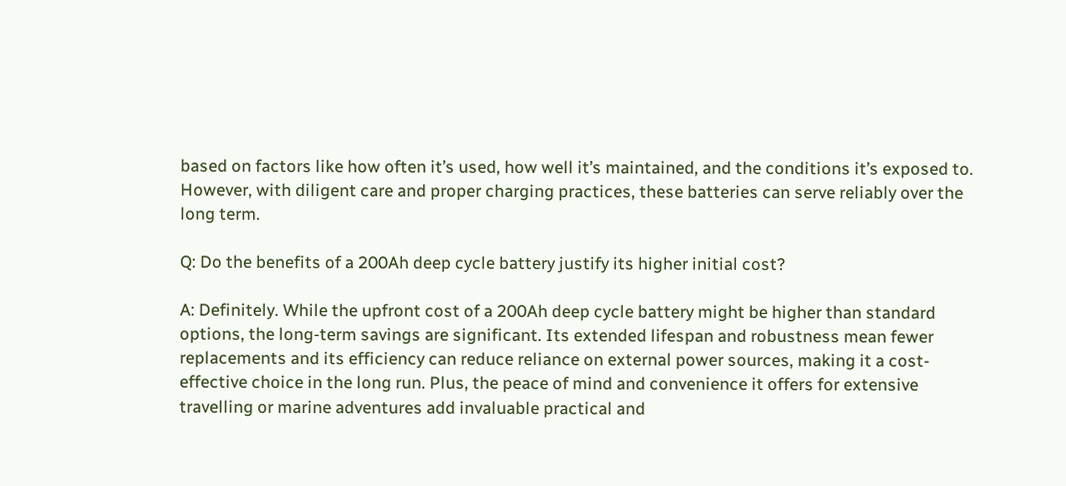based on factors like how often it’s used, how well it’s maintained, and the conditions it’s exposed to. However, with diligent care and proper charging practices, these batteries can serve reliably over the long term.

Q: Do the benefits of a 200Ah deep cycle battery justify its higher initial cost?

A: Definitely. While the upfront cost of a 200Ah deep cycle battery might be higher than standard options, the long-term savings are significant. Its extended lifespan and robustness mean fewer replacements and its efficiency can reduce reliance on external power sources, making it a cost-effective choice in the long run. Plus, the peace of mind and convenience it offers for extensive travelling or marine adventures add invaluable practical and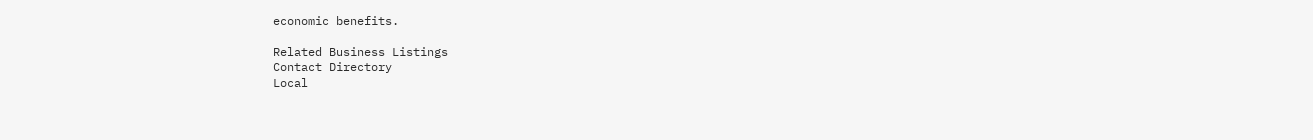economic benefits.

Related Business Listings
Contact Directory
Local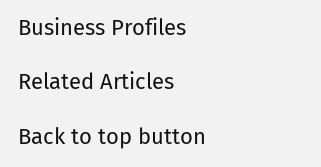Business Profiles

Related Articles

Back to top button